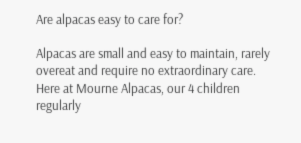Are alpacas easy to care for?

Alpacas are small and easy to maintain, rarely overeat and require no extraordinary care. Here at Mourne Alpacas, our 4 children regularly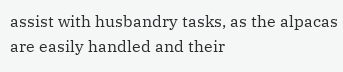assist with husbandry tasks, as the alpacas are easily handled and their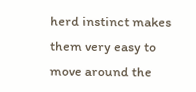herd instinct makes them very easy to move around the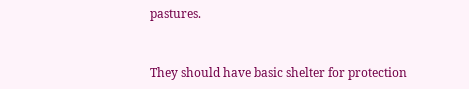pastures.


They should have basic shelter for protection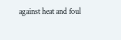against heat and foul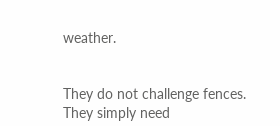weather.


They do not challenge fences. They simply need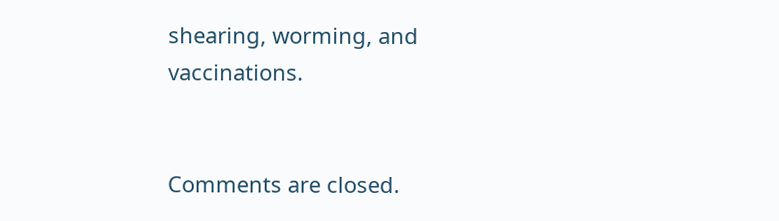shearing, worming, and vaccinations.


Comments are closed.